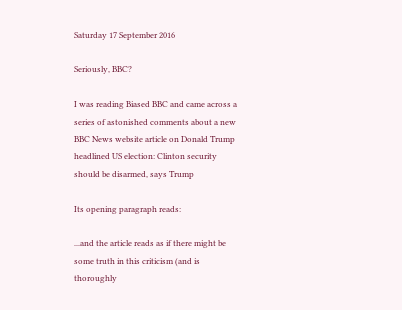Saturday 17 September 2016

Seriously, BBC?

I was reading Biased BBC and came across a series of astonished comments about a new BBC News website article on Donald Trump headlined US election: Clinton security should be disarmed, says Trump

Its opening paragraph reads:

...and the article reads as if there might be some truth in this criticism (and is thoroughly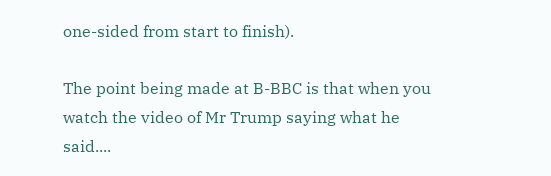one-sided from start to finish).

The point being made at B-BBC is that when you watch the video of Mr Trump saying what he said....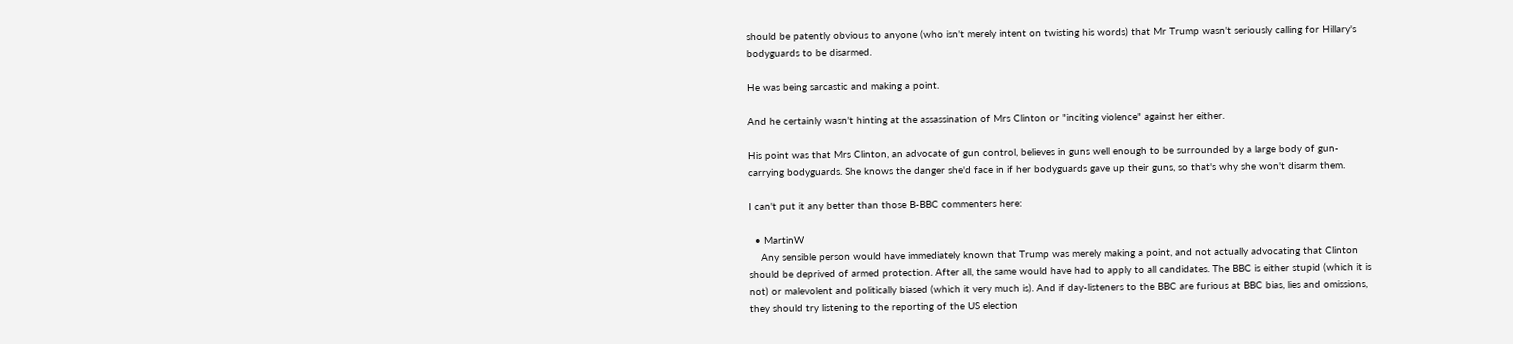should be patently obvious to anyone (who isn't merely intent on twisting his words) that Mr Trump wasn't seriously calling for Hillary's bodyguards to be disarmed.

He was being sarcastic and making a point.

And he certainly wasn't hinting at the assassination of Mrs Clinton or "inciting violence" against her either.

His point was that Mrs Clinton, an advocate of gun control, believes in guns well enough to be surrounded by a large body of gun-carrying bodyguards. She knows the danger she'd face in if her bodyguards gave up their guns, so that's why she won't disarm them.

I can't put it any better than those B-BBC commenters here:

  • MartinW
    Any sensible person would have immediately known that Trump was merely making a point, and not actually advocating that Clinton should be deprived of armed protection. After all, the same would have had to apply to all candidates. The BBC is either stupid (which it is not) or malevolent and politically biased (which it very much is). And if day-listeners to the BBC are furious at BBC bias, lies and omissions, they should try listening to the reporting of the US election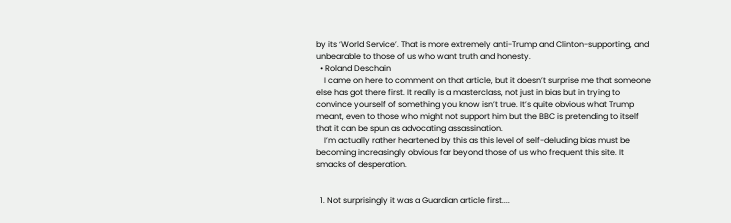by its ‘World Service’. That is more extremely anti-Trump and Clinton-supporting, and unbearable to those of us who want truth and honesty.
  • Roland Deschain
    I came on here to comment on that article, but it doesn’t surprise me that someone else has got there first. It really is a masterclass, not just in bias but in trying to convince yourself of something you know isn’t true. It’s quite obvious what Trump meant, even to those who might not support him but the BBC is pretending to itself that it can be spun as advocating assassination.
    I’m actually rather heartened by this as this level of self-deluding bias must be becoming increasingly obvious far beyond those of us who frequent this site. It smacks of desperation.


  1. Not surprisingly it was a Guardian article first....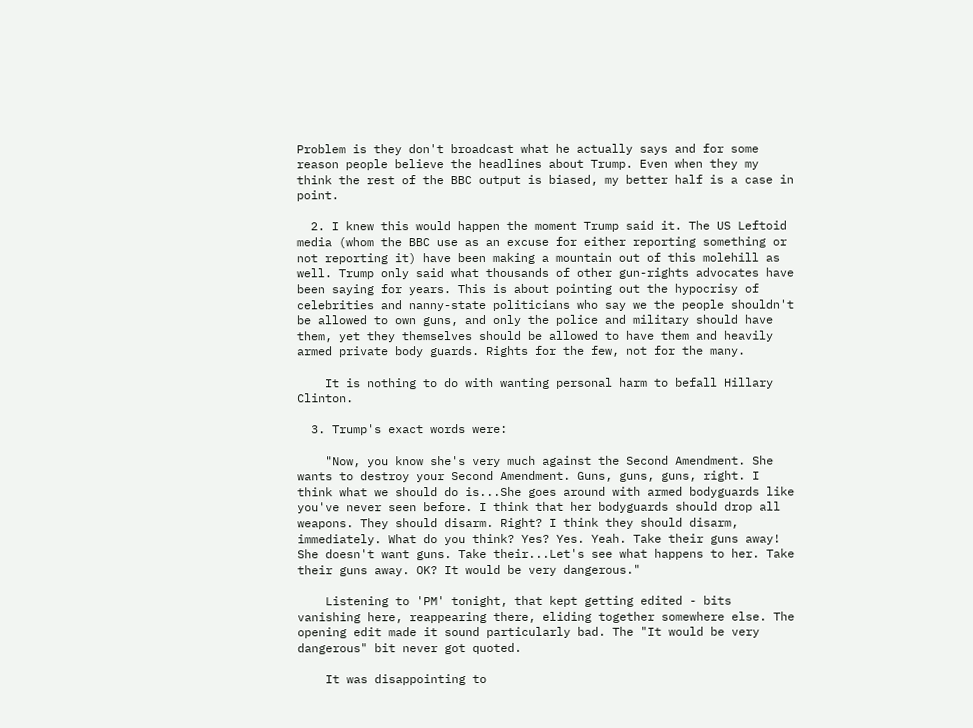Problem is they don't broadcast what he actually says and for some reason people believe the headlines about Trump. Even when they my think the rest of the BBC output is biased, my better half is a case in point.

  2. I knew this would happen the moment Trump said it. The US Leftoid media (whom the BBC use as an excuse for either reporting something or not reporting it) have been making a mountain out of this molehill as well. Trump only said what thousands of other gun-rights advocates have been saying for years. This is about pointing out the hypocrisy of celebrities and nanny-state politicians who say we the people shouldn't be allowed to own guns, and only the police and military should have them, yet they themselves should be allowed to have them and heavily armed private body guards. Rights for the few, not for the many.

    It is nothing to do with wanting personal harm to befall Hillary Clinton.

  3. Trump's exact words were:

    "Now, you know she's very much against the Second Amendment. She wants to destroy your Second Amendment. Guns, guns, guns, right. I think what we should do is...She goes around with armed bodyguards like you've never seen before. I think that her bodyguards should drop all weapons. They should disarm. Right? I think they should disarm, immediately. What do you think? Yes? Yes. Yeah. Take their guns away! She doesn't want guns. Take their...Let's see what happens to her. Take their guns away. OK? It would be very dangerous."

    Listening to 'PM' tonight, that kept getting edited - bits vanishing here, reappearing there, eliding together somewhere else. The opening edit made it sound particularly bad. The "It would be very dangerous" bit never got quoted.

    It was disappointing to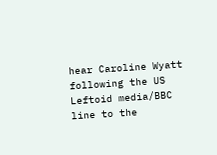hear Caroline Wyatt following the US Leftoid media/BBC line to the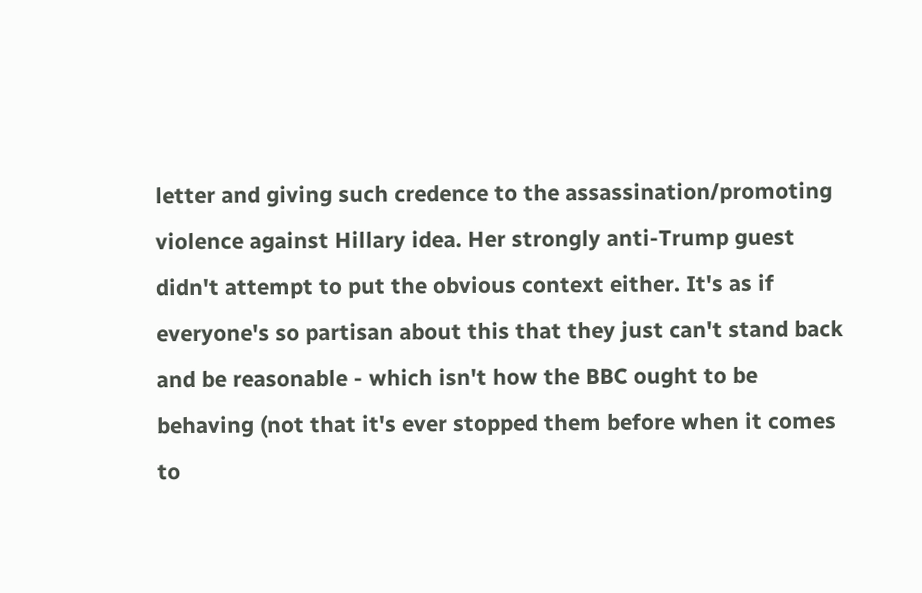letter and giving such credence to the assassination/promoting violence against Hillary idea. Her strongly anti-Trump guest didn't attempt to put the obvious context either. It's as if everyone's so partisan about this that they just can't stand back and be reasonable - which isn't how the BBC ought to be behaving (not that it's ever stopped them before when it comes to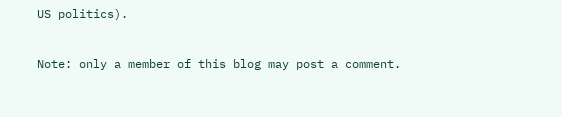US politics).


Note: only a member of this blog may post a comment.